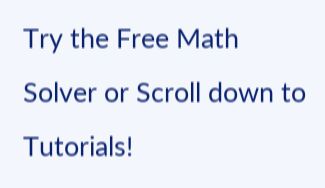Try the Free Math Solver or Scroll down to Tutorials!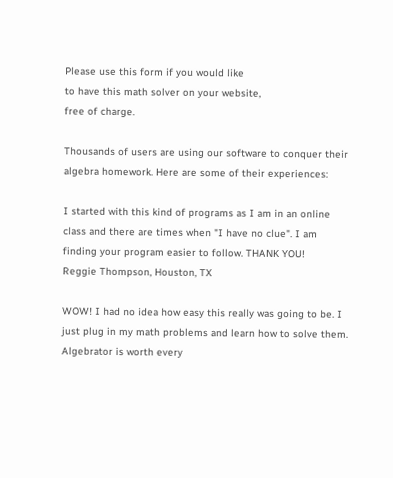Please use this form if you would like
to have this math solver on your website,
free of charge.

Thousands of users are using our software to conquer their algebra homework. Here are some of their experiences:

I started with this kind of programs as I am in an online class and there are times when "I have no clue". I am finding your program easier to follow. THANK YOU!
Reggie Thompson, Houston, TX

WOW! I had no idea how easy this really was going to be. I just plug in my math problems and learn how to solve them. Algebrator is worth every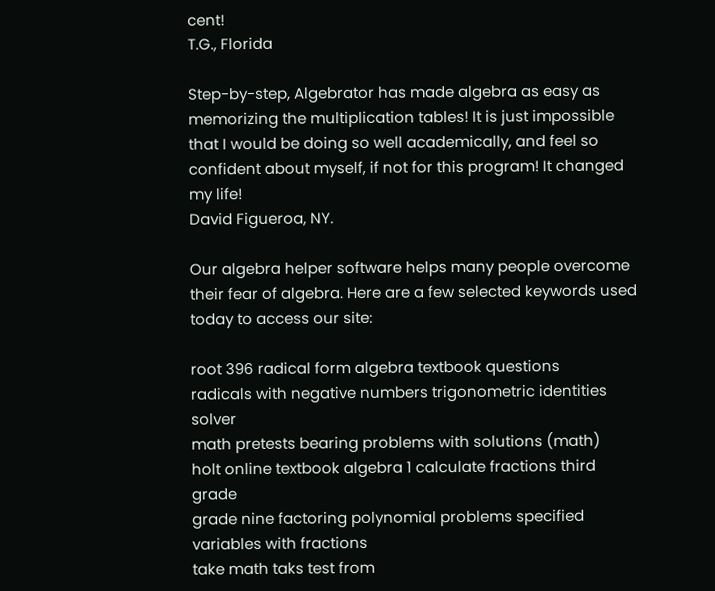cent!
T.G., Florida

Step-by-step, Algebrator has made algebra as easy as memorizing the multiplication tables! It is just impossible that I would be doing so well academically, and feel so confident about myself, if not for this program! It changed my life!
David Figueroa, NY.

Our algebra helper software helps many people overcome their fear of algebra. Here are a few selected keywords used today to access our site:

root 396 radical form algebra textbook questions
radicals with negative numbers trigonometric identities solver
math pretests bearing problems with solutions (math)
holt online textbook algebra 1 calculate fractions third grade
grade nine factoring polynomial problems specified variables with fractions
take math taks test from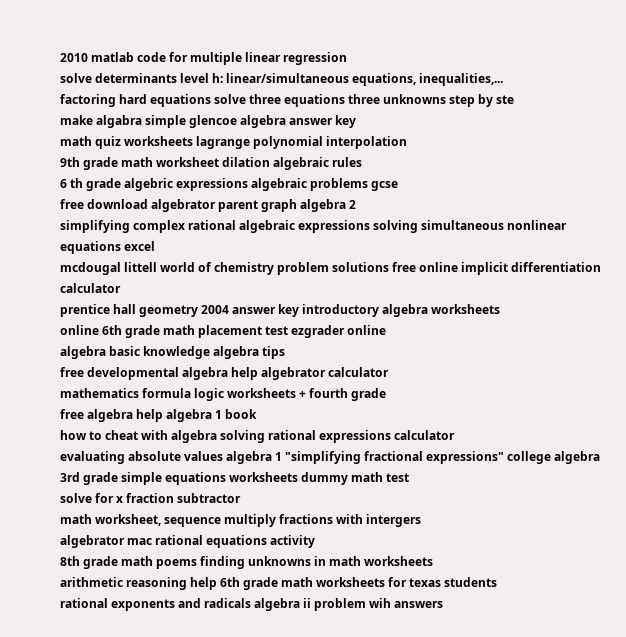2010 matlab code for multiple linear regression
solve determinants level h: linear/simultaneous equations, inequalities,...
factoring hard equations solve three equations three unknowns step by ste
make algabra simple glencoe algebra answer key
math quiz worksheets lagrange polynomial interpolation
9th grade math worksheet dilation algebraic rules
6 th grade algebric expressions algebraic problems gcse
free download algebrator parent graph algebra 2
simplifying complex rational algebraic expressions solving simultaneous nonlinear equations excel
mcdougal littell world of chemistry problem solutions free online implicit differentiation calculator
prentice hall geometry 2004 answer key introductory algebra worksheets
online 6th grade math placement test ezgrader online
algebra basic knowledge algebra tips
free developmental algebra help algebrator calculator
mathematics formula logic worksheets + fourth grade
free algebra help algebra 1 book
how to cheat with algebra solving rational expressions calculator
evaluating absolute values algebra 1 "simplifying fractional expressions" college algebra
3rd grade simple equations worksheets dummy math test
solve for x fraction subtractor
math worksheet, sequence multiply fractions with intergers
algebrator mac rational equations activity
8th grade math poems finding unknowns in math worksheets
arithmetic reasoning help 6th grade math worksheets for texas students
rational exponents and radicals algebra ii problem wih answers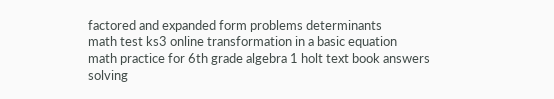factored and expanded form problems determinants
math test ks3 online transformation in a basic equation
math practice for 6th grade algebra 1 holt text book answers
solving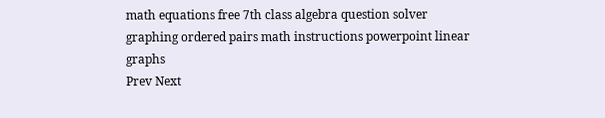math equations free 7th class algebra question solver
graphing ordered pairs math instructions powerpoint linear graphs
Prev Next